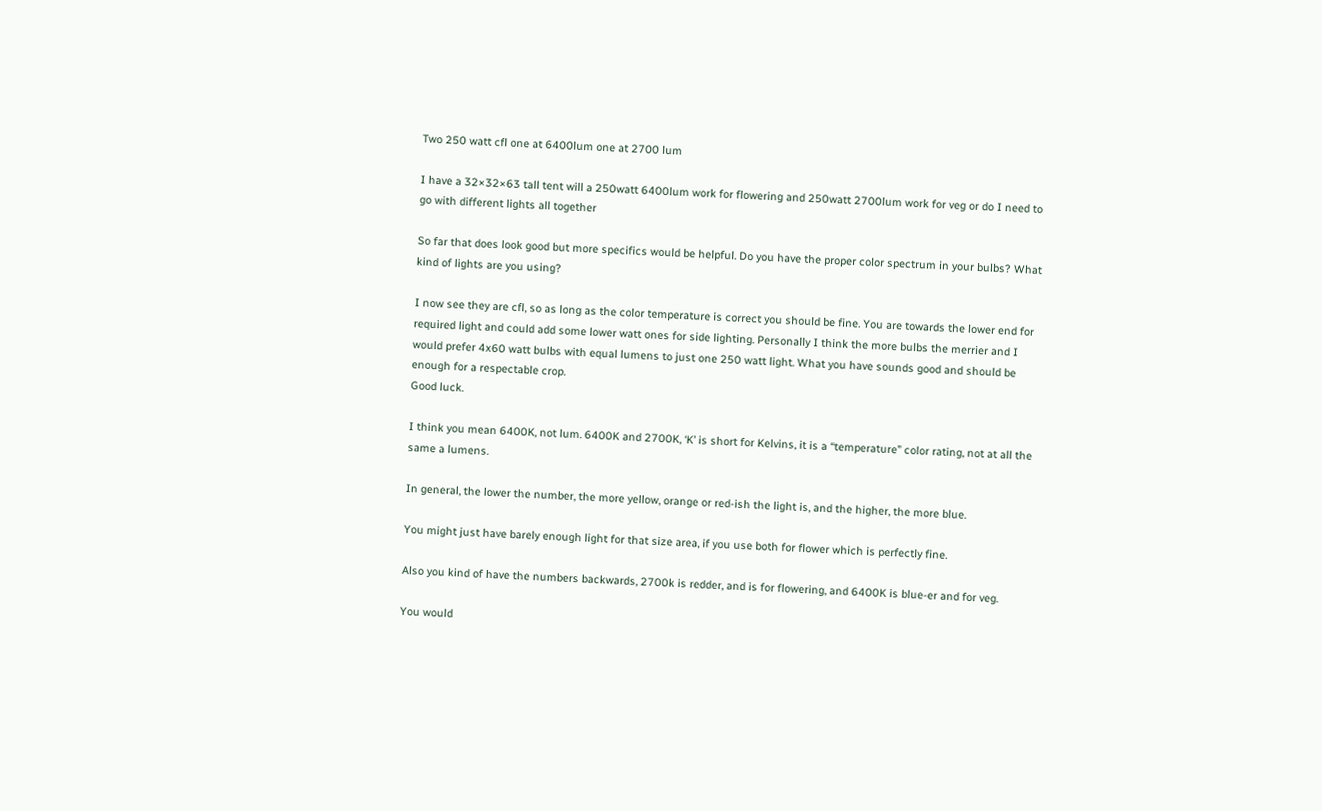Two 250 watt cfl one at 6400lum one at 2700 lum

I have a 32×32×63 tall tent will a 250watt 6400lum work for flowering and 250watt 2700lum work for veg or do I need to go with different lights all together

So far that does look good but more specifics would be helpful. Do you have the proper color spectrum in your bulbs? What kind of lights are you using?

I now see they are cfl, so as long as the color temperature is correct you should be fine. You are towards the lower end for required light and could add some lower watt ones for side lighting. Personally I think the more bulbs the merrier and I would prefer 4x60 watt bulbs with equal lumens to just one 250 watt light. What you have sounds good and should be enough for a respectable crop.
Good luck.

I think you mean 6400K, not lum. 6400K and 2700K, ‘K’ is short for Kelvins, it is a “temperature” color rating, not at all the same a lumens.

In general, the lower the number, the more yellow, orange or red-ish the light is, and the higher, the more blue.

You might just have barely enough light for that size area, if you use both for flower which is perfectly fine.

Also you kind of have the numbers backwards, 2700k is redder, and is for flowering, and 6400K is blue-er and for veg.

You would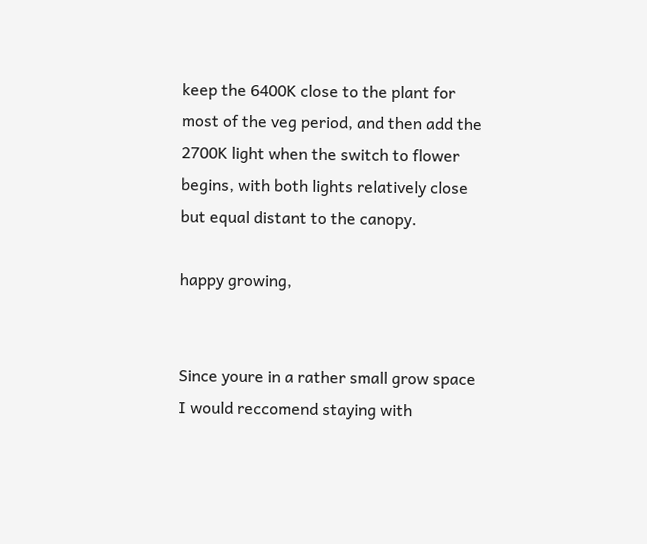keep the 6400K close to the plant for most of the veg period, and then add the 2700K light when the switch to flower begins, with both lights relatively close but equal distant to the canopy.

happy growing,


Since youre in a rather small grow space I would reccomend staying with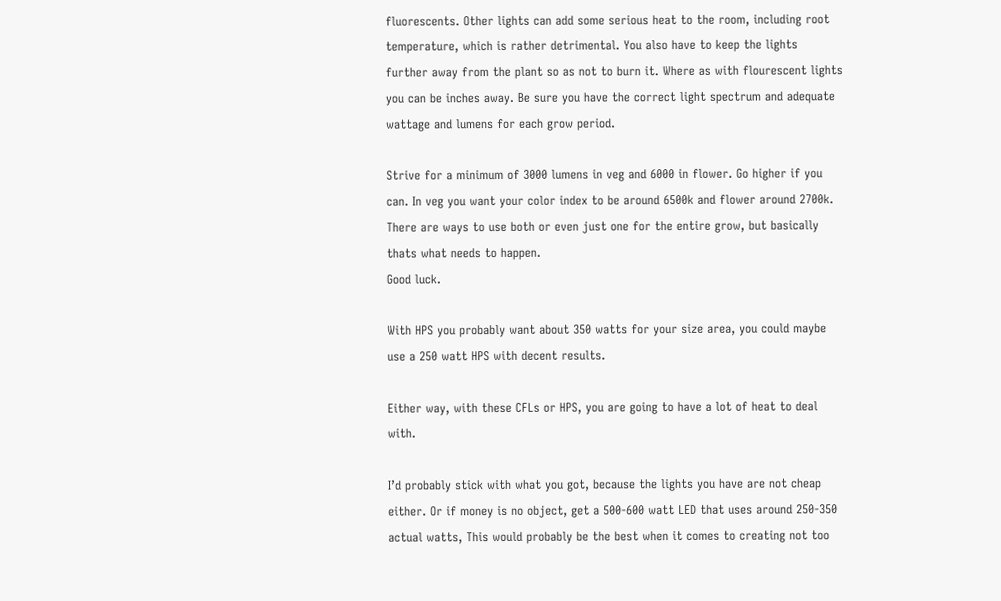fluorescents. Other lights can add some serious heat to the room, including root temperature, which is rather detrimental. You also have to keep the lights further away from the plant so as not to burn it. Where as with flourescent lights you can be inches away. Be sure you have the correct light spectrum and adequate wattage and lumens for each grow period.

Strive for a minimum of 3000 lumens in veg and 6000 in flower. Go higher if you can. In veg you want your color index to be around 6500k and flower around 2700k. There are ways to use both or even just one for the entire grow, but basically thats what needs to happen.
Good luck.

With HPS you probably want about 350 watts for your size area, you could maybe use a 250 watt HPS with decent results.

Either way, with these CFLs or HPS, you are going to have a lot of heat to deal with.

I’d probably stick with what you got, because the lights you have are not cheap either. Or if money is no object, get a 500-600 watt LED that uses around 250-350 actual watts, This would probably be the best when it comes to creating not too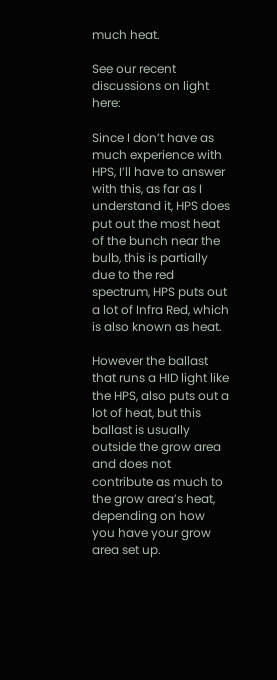much heat.

See our recent discussions on light here:

Since I don’t have as much experience with HPS, I’ll have to answer with this, as far as I understand it, HPS does put out the most heat of the bunch near the bulb, this is partially due to the red spectrum, HPS puts out a lot of Infra Red, which is also known as heat.

However the ballast that runs a HID light like the HPS, also puts out a lot of heat, but this ballast is usually outside the grow area and does not contribute as much to the grow area’s heat, depending on how you have your grow area set up.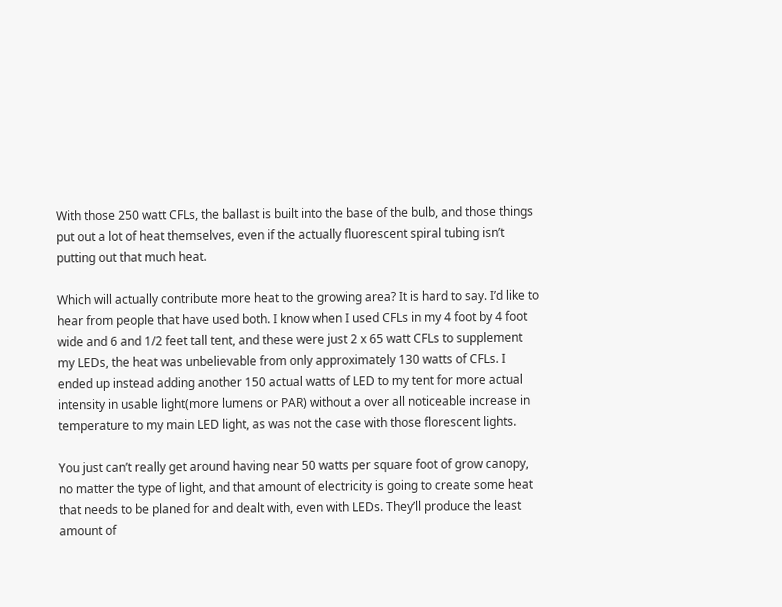With those 250 watt CFLs, the ballast is built into the base of the bulb, and those things put out a lot of heat themselves, even if the actually fluorescent spiral tubing isn’t putting out that much heat.

Which will actually contribute more heat to the growing area? It is hard to say. I’d like to hear from people that have used both. I know when I used CFLs in my 4 foot by 4 foot wide and 6 and 1/2 feet tall tent, and these were just 2 x 65 watt CFLs to supplement my LEDs, the heat was unbelievable from only approximately 130 watts of CFLs. I ended up instead adding another 150 actual watts of LED to my tent for more actual intensity in usable light(more lumens or PAR) without a over all noticeable increase in temperature to my main LED light, as was not the case with those florescent lights.

You just can’t really get around having near 50 watts per square foot of grow canopy, no matter the type of light, and that amount of electricity is going to create some heat that needs to be planed for and dealt with, even with LEDs. They’ll produce the least amount of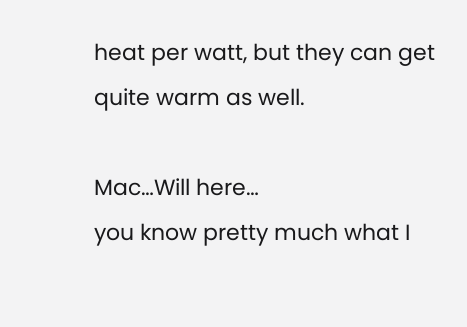heat per watt, but they can get quite warm as well.

Mac…Will here…
you know pretty much what I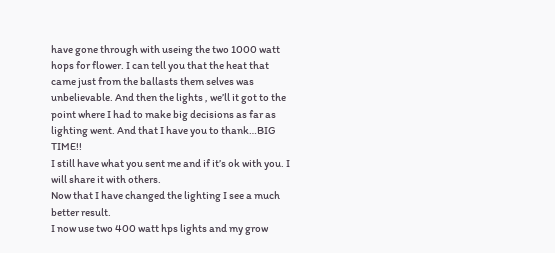have gone through with useing the two 1000 watt hops for flower. I can tell you that the heat that came just from the ballasts them selves was unbelievable. And then the lights , we’ll it got to the point where I had to make big decisions as far as lighting went. And that I have you to thank…BIG TIME!!
I still have what you sent me and if it’s ok with you. I will share it with others.
Now that I have changed the lighting I see a much better result.
I now use two 400 watt hps lights and my grow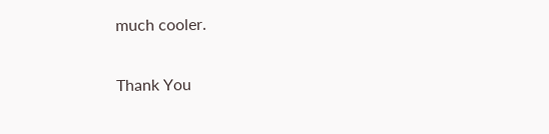much cooler.

Thank You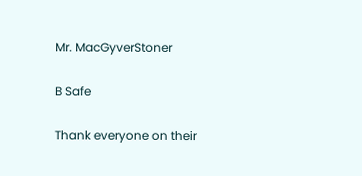Mr. MacGyverStoner

B Safe

Thank everyone on their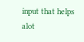input that helps alot